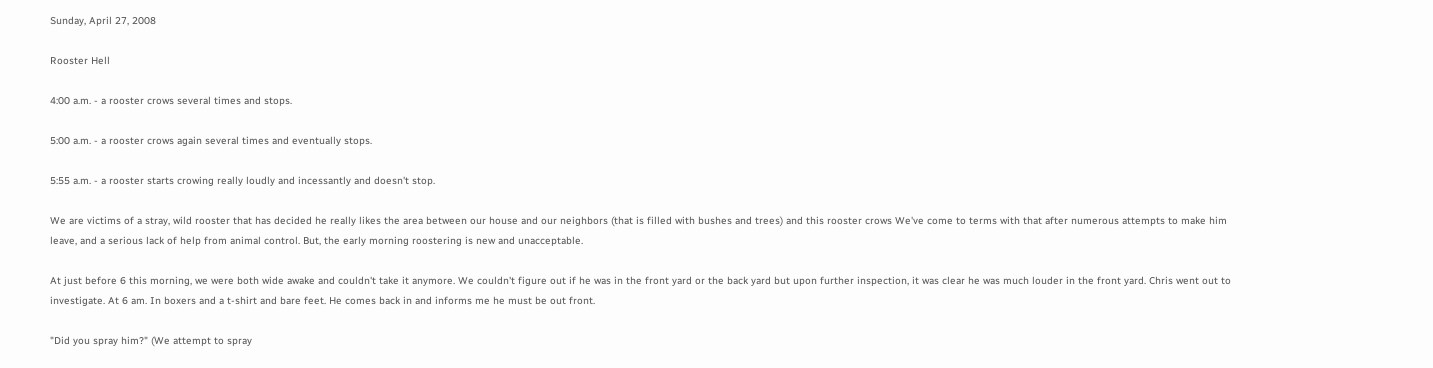Sunday, April 27, 2008

Rooster Hell

4:00 a.m. - a rooster crows several times and stops.

5:00 a.m. - a rooster crows again several times and eventually stops.

5:55 a.m. - a rooster starts crowing really loudly and incessantly and doesn't stop.

We are victims of a stray, wild rooster that has decided he really likes the area between our house and our neighbors (that is filled with bushes and trees) and this rooster crows We've come to terms with that after numerous attempts to make him leave, and a serious lack of help from animal control. But, the early morning roostering is new and unacceptable.

At just before 6 this morning, we were both wide awake and couldn't take it anymore. We couldn't figure out if he was in the front yard or the back yard but upon further inspection, it was clear he was much louder in the front yard. Chris went out to investigate. At 6 am. In boxers and a t-shirt and bare feet. He comes back in and informs me he must be out front.

"Did you spray him?" (We attempt to spray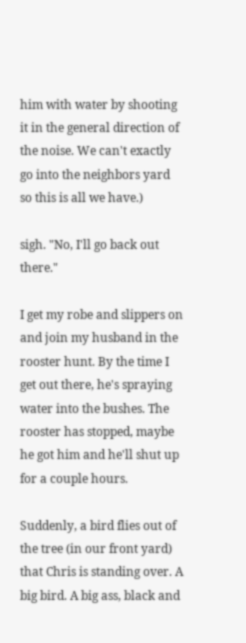him with water by shooting it in the general direction of the noise. We can't exactly go into the neighbors yard so this is all we have.)

sigh. "No, I'll go back out there."

I get my robe and slippers on and join my husband in the rooster hunt. By the time I get out there, he's spraying water into the bushes. The rooster has stopped, maybe he got him and he'll shut up for a couple hours.

Suddenly, a bird flies out of the tree (in our front yard) that Chris is standing over. A big bird. A big ass, black and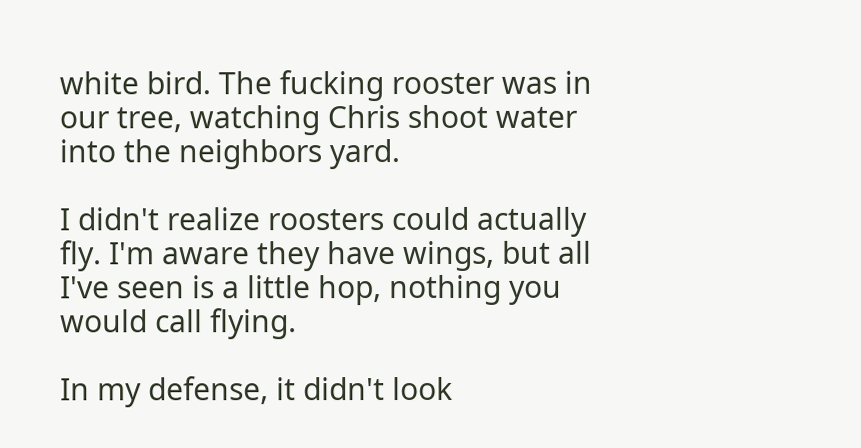white bird. The fucking rooster was in our tree, watching Chris shoot water into the neighbors yard.

I didn't realize roosters could actually fly. I'm aware they have wings, but all I've seen is a little hop, nothing you would call flying.

In my defense, it didn't look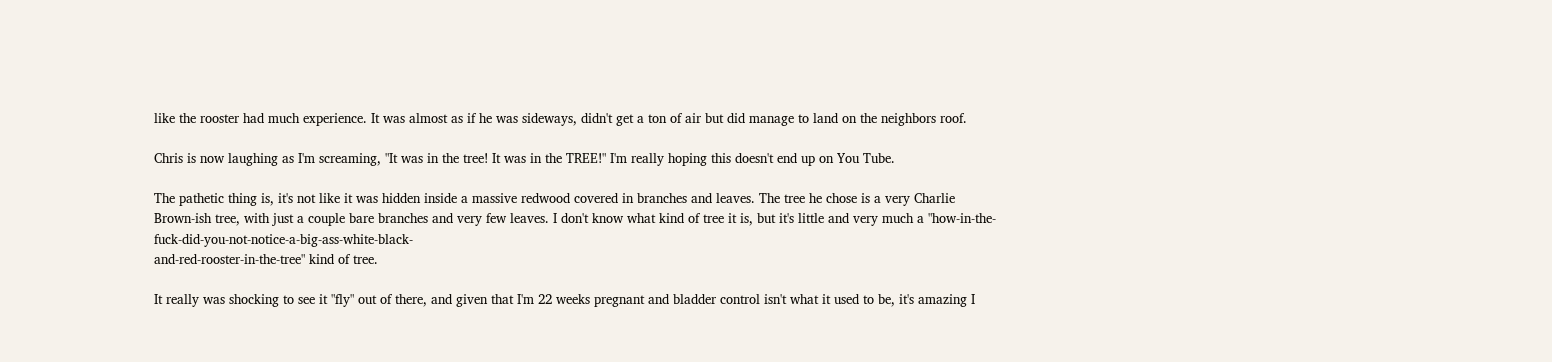like the rooster had much experience. It was almost as if he was sideways, didn't get a ton of air but did manage to land on the neighbors roof.

Chris is now laughing as I'm screaming, "It was in the tree! It was in the TREE!" I'm really hoping this doesn't end up on You Tube.

The pathetic thing is, it's not like it was hidden inside a massive redwood covered in branches and leaves. The tree he chose is a very Charlie Brown-ish tree, with just a couple bare branches and very few leaves. I don't know what kind of tree it is, but it's little and very much a "how-in-the-fuck-did-you-not-notice-a-big-ass-white-black-
and-red-rooster-in-the-tree" kind of tree.

It really was shocking to see it "fly" out of there, and given that I'm 22 weeks pregnant and bladder control isn't what it used to be, it's amazing I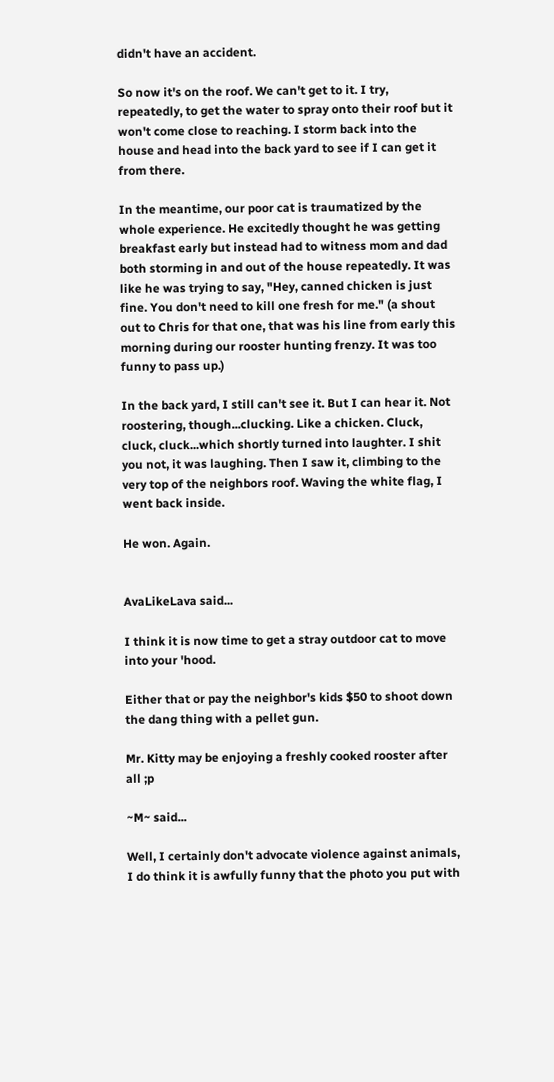didn't have an accident.

So now it's on the roof. We can't get to it. I try, repeatedly, to get the water to spray onto their roof but it won't come close to reaching. I storm back into the house and head into the back yard to see if I can get it from there.

In the meantime, our poor cat is traumatized by the whole experience. He excitedly thought he was getting breakfast early but instead had to witness mom and dad both storming in and out of the house repeatedly. It was like he was trying to say, "Hey, canned chicken is just fine. You don't need to kill one fresh for me." (a shout out to Chris for that one, that was his line from early this morning during our rooster hunting frenzy. It was too funny to pass up.)

In the back yard, I still can't see it. But I can hear it. Not roostering, though...clucking. Like a chicken. Cluck, cluck, cluck...which shortly turned into laughter. I shit you not, it was laughing. Then I saw it, climbing to the very top of the neighbors roof. Waving the white flag, I went back inside.

He won. Again.


AvaLikeLava said...

I think it is now time to get a stray outdoor cat to move into your 'hood.

Either that or pay the neighbor's kids $50 to shoot down the dang thing with a pellet gun.

Mr. Kitty may be enjoying a freshly cooked rooster after all ;p

~M~ said...

Well, I certainly don't advocate violence against animals, I do think it is awfully funny that the photo you put with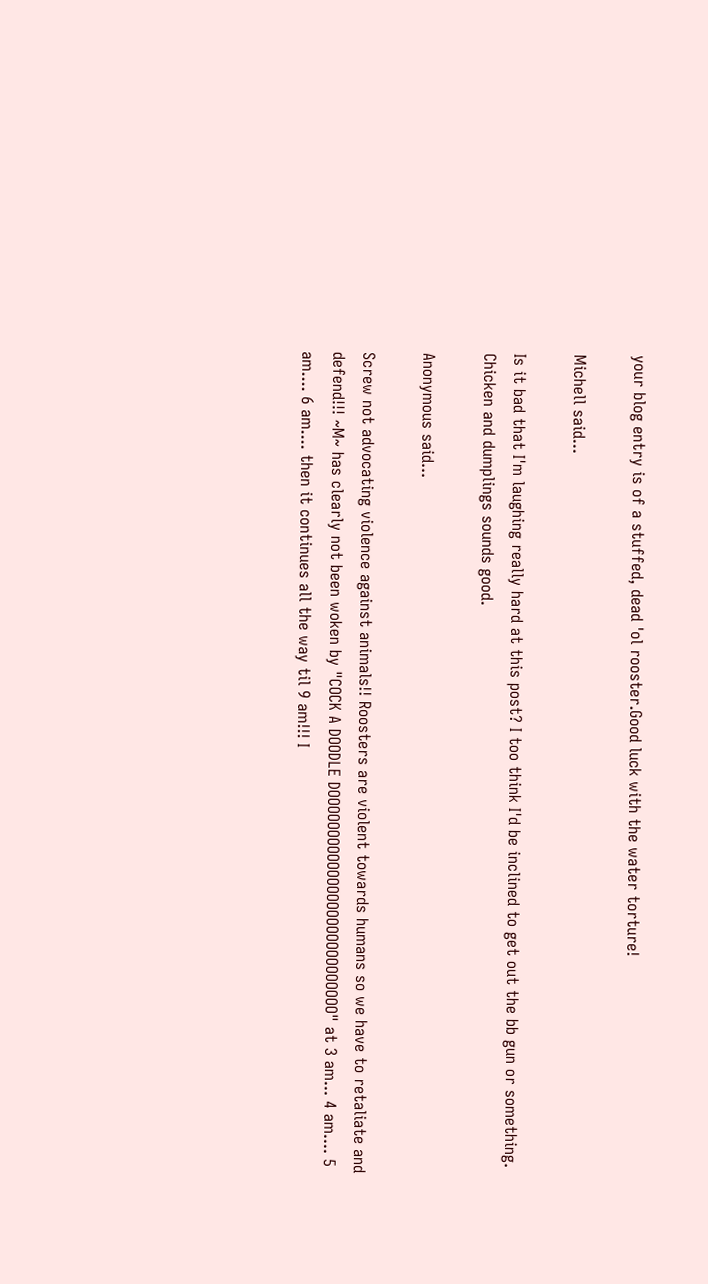your blog entry is of a stuffed, dead 'ol rooster.Good luck with the water torture!

Michell said...

Is it bad that I'm laughing really hard at this post? I too think I'd be inclined to get out the bb gun or something. Chicken and dumplings sounds good.

Anonymous said...

Screw not advocating violence against animals!! Roosters are violent towards humans so we have to retaliate and defend!!! ~M~ has clearly not been woken by "COCK A DOODLE DOOOOOOOOOOOOOOOOOOOOOOOOOOOO" at 3 am... 4 am.... 5 am.... 6 am.... then it continues all the way til 9 am!!! I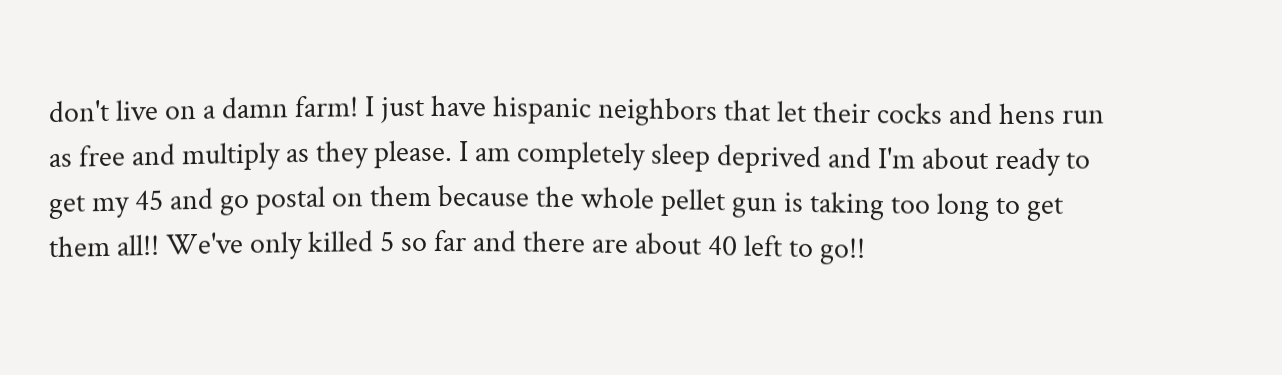don't live on a damn farm! I just have hispanic neighbors that let their cocks and hens run as free and multiply as they please. I am completely sleep deprived and I'm about ready to get my 45 and go postal on them because the whole pellet gun is taking too long to get them all!! We've only killed 5 so far and there are about 40 left to go!!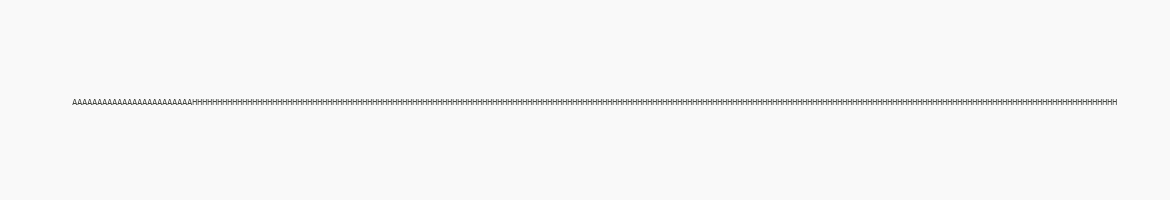AAAAAAAAAAAAAAAAAAAAAAAAHHHHHHHHHHHHHHHHHHHHHHHHHHHHHHHHHHHHHHHHHHHHHHHHHHHHHHHHHHHHHHHHHHHHHHHHHHHHHHHHHHHHHHHHHHHHHHHHHHHHHHHHHHHHHHHHHHHHHHHHHHHHHHHHHHHHHHHHHHHHHHHHHHHHHHHHHHHHHHHHHHHHHHHHHHHHHHHHHHHHHHHHH